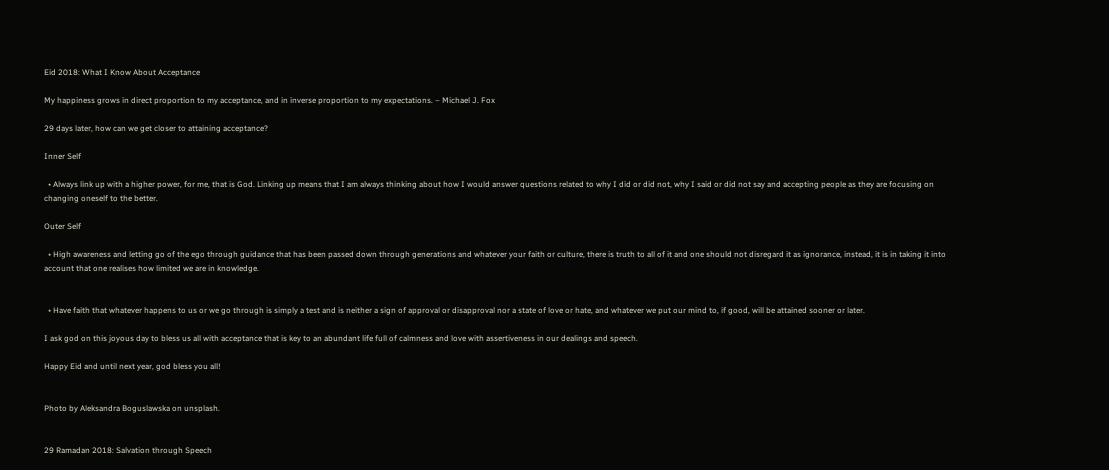Eid 2018: What I Know About Acceptance

My happiness grows in direct proportion to my acceptance, and in inverse proportion to my expectations. – Michael J. Fox

29 days later, how can we get closer to attaining acceptance?

Inner Self

  • Always link up with a higher power, for me, that is God. Linking up means that I am always thinking about how I would answer questions related to why I did or did not, why I said or did not say and accepting people as they are focusing on changing oneself to the better.

Outer Self

  • High awareness and letting go of the ego through guidance that has been passed down through generations and whatever your faith or culture, there is truth to all of it and one should not disregard it as ignorance, instead, it is in taking it into account that one realises how limited we are in knowledge.


  • Have faith that whatever happens to us or we go through is simply a test and is neither a sign of approval or disapproval nor a state of love or hate, and whatever we put our mind to, if good, will be attained sooner or later.

I ask god on this joyous day to bless us all with acceptance that is key to an abundant life full of calmness and love with assertiveness in our dealings and speech.

Happy Eid and until next year, god bless you all!


Photo by Aleksandra Boguslawska on unsplash.


29 Ramadan 2018: Salvation through Speech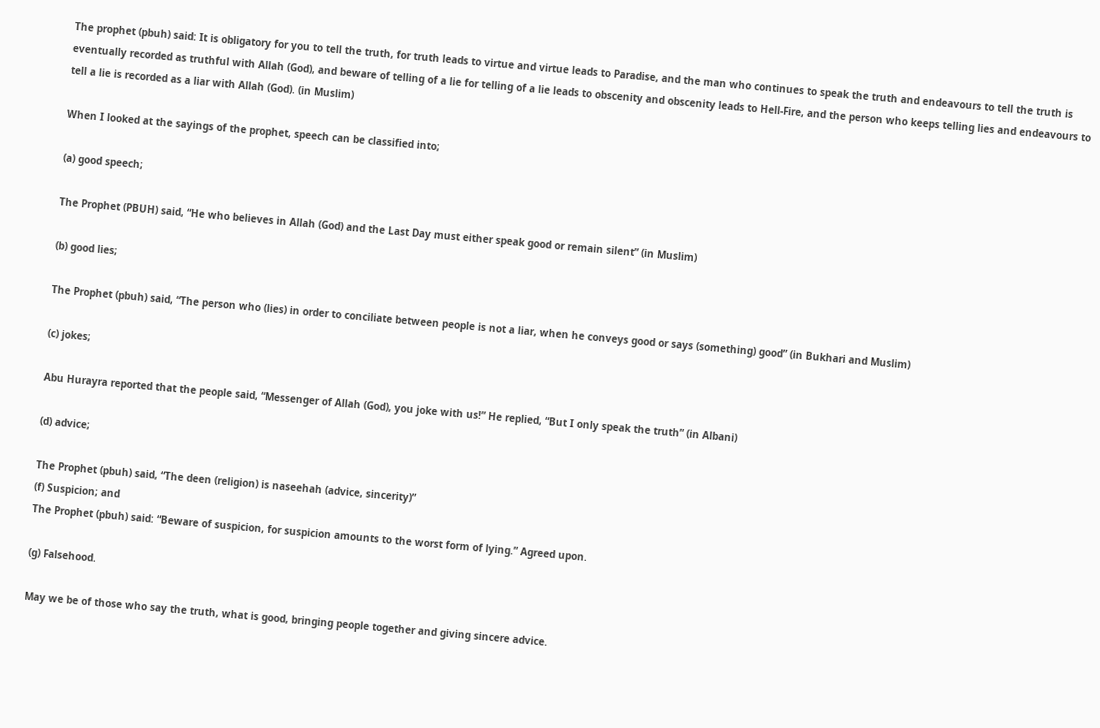The prophet (pbuh) said: It is obligatory for you to tell the truth, for truth leads to virtue and virtue leads to Paradise, and the man who continues to speak the truth and endeavours to tell the truth is eventually recorded as truthful with Allah (God), and beware of telling of a lie for telling of a lie leads to obscenity and obscenity leads to Hell-Fire, and the person who keeps telling lies and endeavours to tell a lie is recorded as a liar with Allah (God). (in Muslim)

When I looked at the sayings of the prophet, speech can be classified into;

(a) good speech;

The Prophet (PBUH) said, “He who believes in Allah (God) and the Last Day must either speak good or remain silent” (in Muslim)

(b) good lies;

The Prophet (pbuh) said, “The person who (lies) in order to conciliate between people is not a liar, when he conveys good or says (something) good” (in Bukhari and Muslim)

(c) jokes;

Abu Hurayra reported that the people said, “Messenger of Allah (God), you joke with us!” He replied, “But I only speak the truth” (in Albani)

(d) advice;

The Prophet (pbuh) said, “The deen (religion) is naseehah (advice, sincerity)”
(f) Suspicion; and
The Prophet (pbuh) said: “Beware of suspicion, for suspicion amounts to the worst form of lying.” Agreed upon.

(g) Falsehood.

May we be of those who say the truth, what is good, bringing people together and giving sincere advice.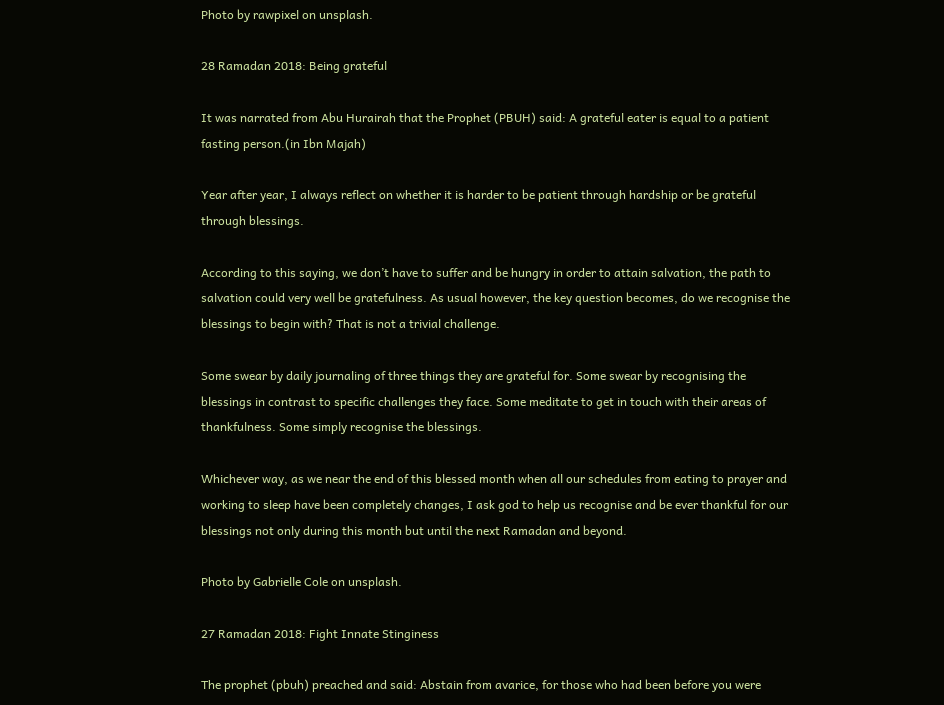Photo by rawpixel on unsplash.

28 Ramadan 2018: Being grateful

It was narrated from Abu Hurairah that the Prophet (PBUH) said: A grateful eater is equal to a patient fasting person.(in Ibn Majah)

Year after year, I always reflect on whether it is harder to be patient through hardship or be grateful through blessings.

According to this saying, we don’t have to suffer and be hungry in order to attain salvation, the path to salvation could very well be gratefulness. As usual however, the key question becomes, do we recognise the blessings to begin with? That is not a trivial challenge.

Some swear by daily journaling of three things they are grateful for. Some swear by recognising the blessings in contrast to specific challenges they face. Some meditate to get in touch with their areas of thankfulness. Some simply recognise the blessings.

Whichever way, as we near the end of this blessed month when all our schedules from eating to prayer and working to sleep have been completely changes, I ask god to help us recognise and be ever thankful for our blessings not only during this month but until the next Ramadan and beyond.

Photo by Gabrielle Cole on unsplash.

27 Ramadan 2018: Fight Innate Stinginess

The prophet (pbuh) preached and said: Abstain from avarice, for those who had been before you were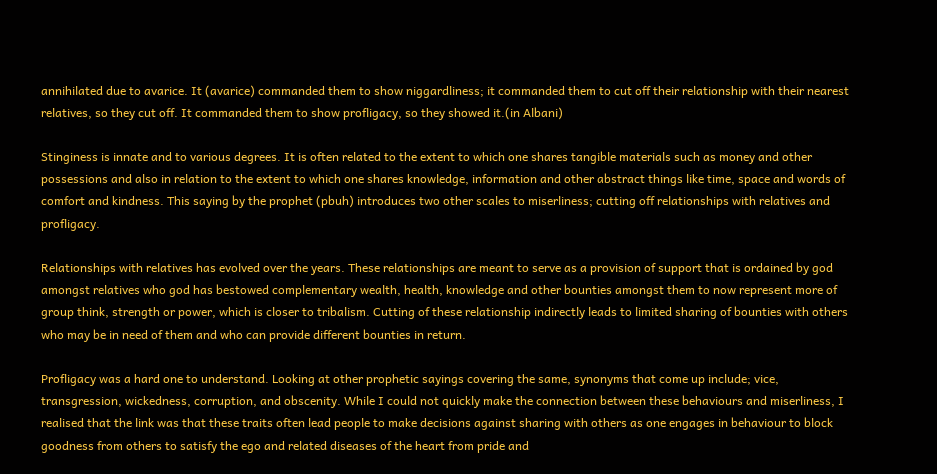annihilated due to avarice. It (avarice) commanded them to show niggardliness; it commanded them to cut off their relationship with their nearest relatives, so they cut off. It commanded them to show profligacy, so they showed it.(in Albani)

Stinginess is innate and to various degrees. It is often related to the extent to which one shares tangible materials such as money and other possessions and also in relation to the extent to which one shares knowledge, information and other abstract things like time, space and words of comfort and kindness. This saying by the prophet (pbuh) introduces two other scales to miserliness; cutting off relationships with relatives and profligacy.

Relationships with relatives has evolved over the years. These relationships are meant to serve as a provision of support that is ordained by god amongst relatives who god has bestowed complementary wealth, health, knowledge and other bounties amongst them to now represent more of group think, strength or power, which is closer to tribalism. Cutting of these relationship indirectly leads to limited sharing of bounties with others who may be in need of them and who can provide different bounties in return.

Profligacy was a hard one to understand. Looking at other prophetic sayings covering the same, synonyms that come up include; vice, transgression, wickedness, corruption, and obscenity. While I could not quickly make the connection between these behaviours and miserliness, I realised that the link was that these traits often lead people to make decisions against sharing with others as one engages in behaviour to block goodness from others to satisfy the ego and related diseases of the heart from pride and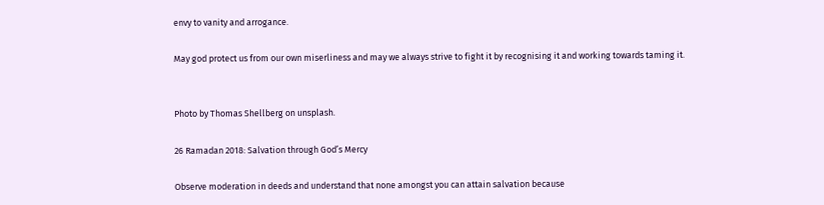envy to vanity and arrogance.

May god protect us from our own miserliness and may we always strive to fight it by recognising it and working towards taming it.


Photo by Thomas Shellberg on unsplash.

26 Ramadan 2018: Salvation through God’s Mercy

Observe moderation in deeds and understand that none amongst you can attain salvation because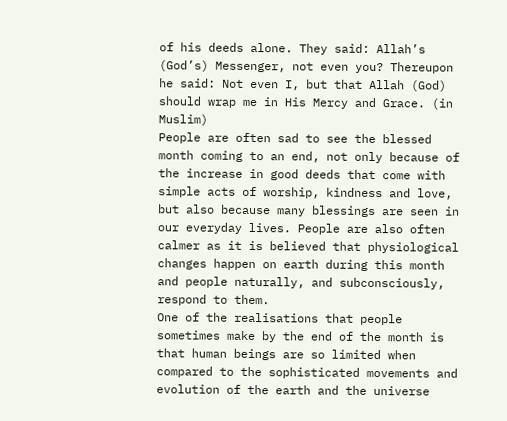of his deeds alone. They said: Allah’s (God’s) Messenger, not even you? Thereupon he said: Not even I, but that Allah (God) should wrap me in His Mercy and Grace. (in Muslim)
People are often sad to see the blessed month coming to an end, not only because of the increase in good deeds that come with simple acts of worship, kindness and love, but also because many blessings are seen in our everyday lives. People are also often calmer as it is believed that physiological changes happen on earth during this month and people naturally, and subconsciously, respond to them.
One of the realisations that people sometimes make by the end of the month is that human beings are so limited when compared to the sophisticated movements and evolution of the earth and the universe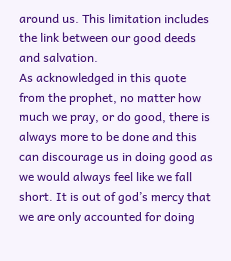around us. This limitation includes the link between our good deeds and salvation.
As acknowledged in this quote from the prophet, no matter how much we pray, or do good, there is always more to be done and this can discourage us in doing good as we would always feel like we fall short. It is out of god’s mercy that we are only accounted for doing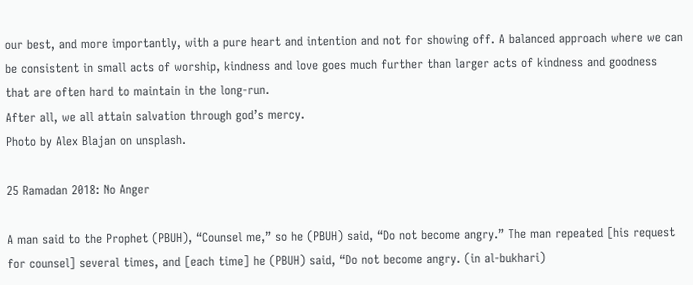our best, and more importantly, with a pure heart and intention and not for showing off. A balanced approach where we can be consistent in small acts of worship, kindness and love goes much further than larger acts of kindness and goodness that are often hard to maintain in the long-run.
After all, we all attain salvation through god’s mercy.
Photo by Alex Blajan on unsplash.

25 Ramadan 2018: No Anger

A man said to the Prophet (PBUH), “Counsel me,” so he (PBUH) said, “Do not become angry.” The man repeated [his request for counsel] several times, and [each time] he (PBUH) said, “Do not become angry. (in al-bukhari)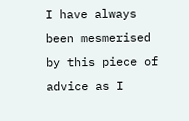I have always been mesmerised by this piece of advice as I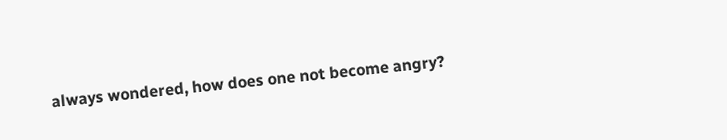always wondered, how does one not become angry?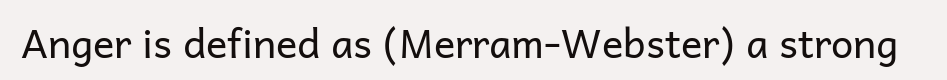Anger is defined as (Merram-Webster) a strong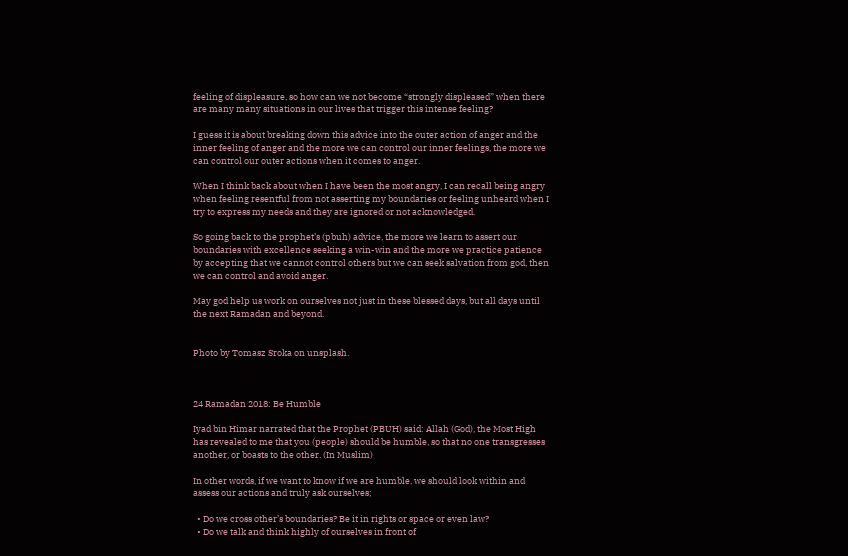feeling of displeasure, so how can we not become “strongly displeased” when there are many many situations in our lives that trigger this intense feeling?

I guess it is about breaking down this advice into the outer action of anger and the inner feeling of anger and the more we can control our inner feelings, the more we can control our outer actions when it comes to anger.

When I think back about when I have been the most angry, I can recall being angry when feeling resentful from not asserting my boundaries or feeling unheard when I try to express my needs and they are ignored or not acknowledged.

So going back to the prophet’s (pbuh) advice, the more we learn to assert our boundaries with excellence seeking a win-win and the more we practice patience by accepting that we cannot control others but we can seek salvation from god, then we can control and avoid anger.

May god help us work on ourselves not just in these blessed days, but all days until the next Ramadan and beyond.


Photo by Tomasz Sroka on unsplash.



24 Ramadan 2018: Be Humble

Iyad bin Himar narrated that the Prophet (PBUH) said: Allah (God), the Most High has revealed to me that you (people) should be humble, so that no one transgresses another, or boasts to the other. (In Muslim)

In other words, if we want to know if we are humble, we should look within and assess our actions and truly ask ourselves;

  • Do we cross other’s boundaries? Be it in rights or space or even law?
  • Do we talk and think highly of ourselves in front of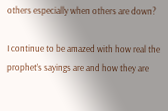others especially when others are down?

I continue to be amazed with how real the prophet’s sayings are and how they are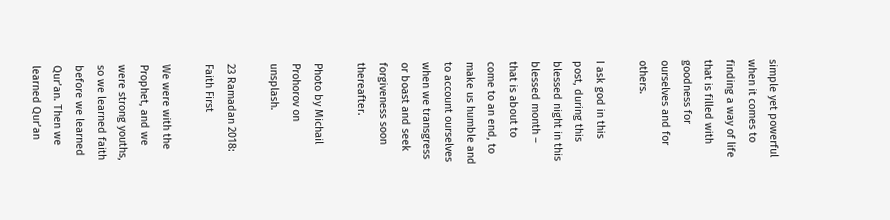simple yet powerful when it comes to finding a way of life that is filled with goodness for ourselves and for others.

I ask god in this post, during this blessed night in this blessed month – that is about to come to an end, to make us humble and to account ourselves when we transgress or boast and seek forgiveness soon thereafter.

Photo by Michail Prohorov on unsplash.

23 Ramadan 2018: Faith First

We were with the Prophet, and we were strong youths, so we learned faith before we learned Qur’an. Then we learned Qur’an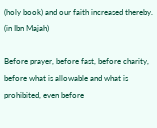(holy book) and our faith increased thereby. (in Ibn Majah)

Before prayer, before fast, before charity, before what is allowable and what is prohibited, even before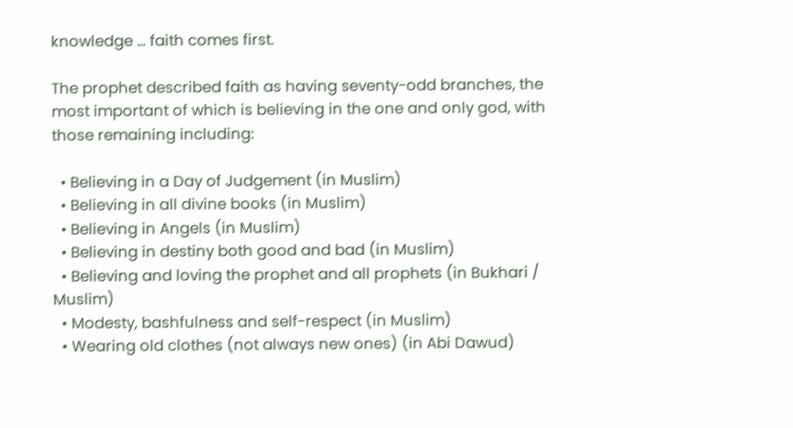knowledge … faith comes first.

The prophet described faith as having seventy-odd branches, the most important of which is believing in the one and only god, with those remaining including:

  • Believing in a Day of Judgement (in Muslim)
  • Believing in all divine books (in Muslim)
  • Believing in Angels (in Muslim)
  • Believing in destiny both good and bad (in Muslim)
  • Believing and loving the prophet and all prophets (in Bukhari / Muslim)
  • Modesty, bashfulness and self-respect (in Muslim)
  • Wearing old clothes (not always new ones) (in Abi Dawud)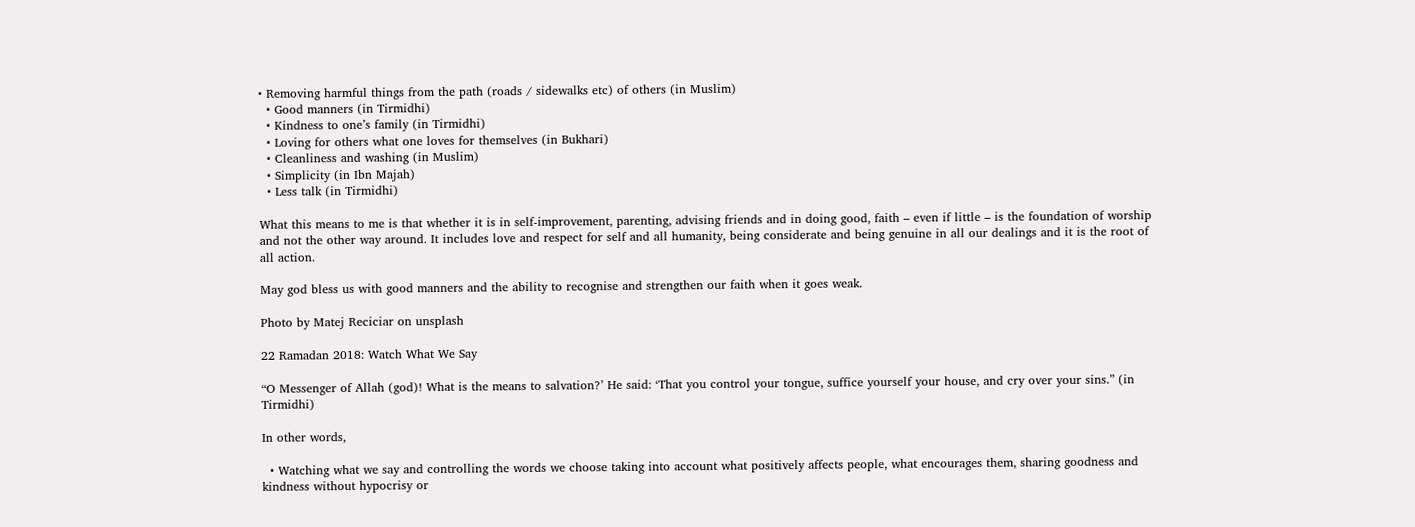• Removing harmful things from the path (roads / sidewalks etc) of others (in Muslim)
  • Good manners (in Tirmidhi)
  • Kindness to one’s family (in Tirmidhi)
  • Loving for others what one loves for themselves (in Bukhari)
  • Cleanliness and washing (in Muslim)
  • Simplicity (in Ibn Majah)
  • Less talk (in Tirmidhi)

What this means to me is that whether it is in self-improvement, parenting, advising friends and in doing good, faith – even if little – is the foundation of worship and not the other way around. It includes love and respect for self and all humanity, being considerate and being genuine in all our dealings and it is the root of all action.

May god bless us with good manners and the ability to recognise and strengthen our faith when it goes weak.

Photo by Matej Reciciar on unsplash

22 Ramadan 2018: Watch What We Say

“O Messenger of Allah (god)! What is the means to salvation?’ He said: ‘That you control your tongue, suffice yourself your house, and cry over your sins.” (in Tirmidhi)

In other words,

  • Watching what we say and controlling the words we choose taking into account what positively affects people, what encourages them, sharing goodness and kindness without hypocrisy or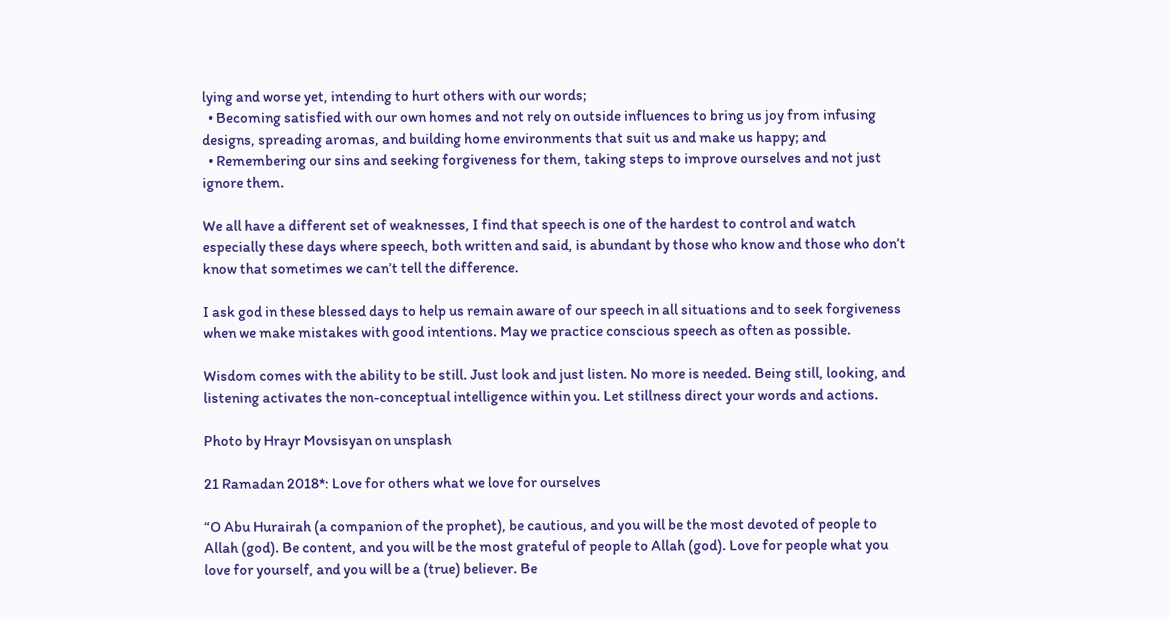lying and worse yet, intending to hurt others with our words;
  • Becoming satisfied with our own homes and not rely on outside influences to bring us joy from infusing designs, spreading aromas, and building home environments that suit us and make us happy; and
  • Remembering our sins and seeking forgiveness for them, taking steps to improve ourselves and not just ignore them.

We all have a different set of weaknesses, I find that speech is one of the hardest to control and watch especially these days where speech, both written and said, is abundant by those who know and those who don’t know that sometimes we can’t tell the difference.

I ask god in these blessed days to help us remain aware of our speech in all situations and to seek forgiveness when we make mistakes with good intentions. May we practice conscious speech as often as possible.

Wisdom comes with the ability to be still. Just look and just listen. No more is needed. Being still, looking, and listening activates the non-conceptual intelligence within you. Let stillness direct your words and actions.

Photo by Hrayr Movsisyan on unsplash

21 Ramadan 2018*: Love for others what we love for ourselves

“O Abu Hurairah (a companion of the prophet), be cautious, and you will be the most devoted of people to Allah (god). Be content, and you will be the most grateful of people to Allah (god). Love for people what you love for yourself, and you will be a (true) believer. Be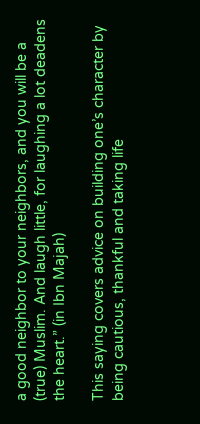a good neighbor to your neighbors, and you will be a (true) Muslim. And laugh little, for laughing a lot deadens the heart.” (in Ibn Majah)

This saying covers advice on building one’s character by being cautious, thankful and taking life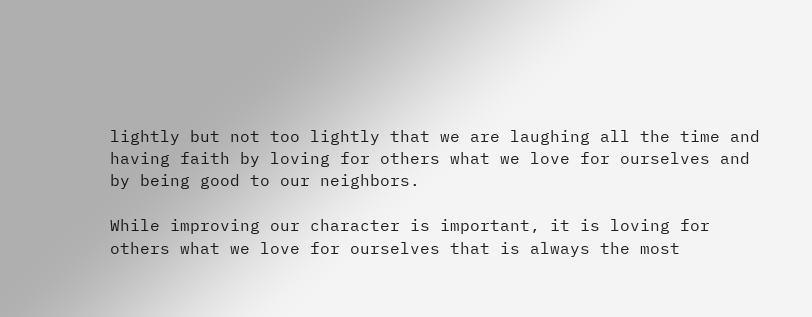lightly but not too lightly that we are laughing all the time and having faith by loving for others what we love for ourselves and by being good to our neighbors.

While improving our character is important, it is loving for others what we love for ourselves that is always the most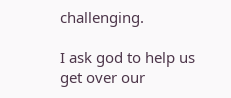challenging.

I ask god to help us get over our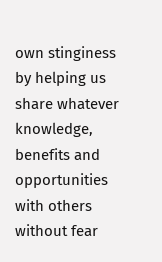own stinginess by helping us share whatever knowledge, benefits and opportunities with others without fear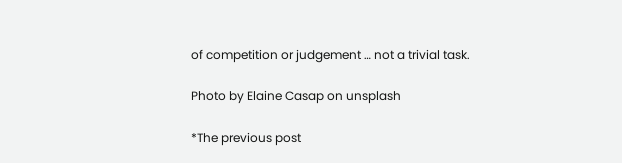of competition or judgement … not a trivial task.

Photo by Elaine Casap on unsplash

*The previous post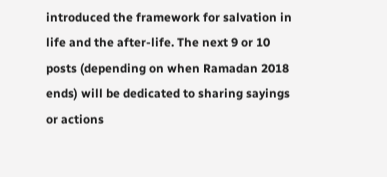introduced the framework for salvation in life and the after-life. The next 9 or 10 posts (depending on when Ramadan 2018 ends) will be dedicated to sharing sayings or actions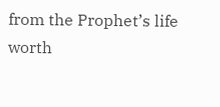from the Prophet’s life worth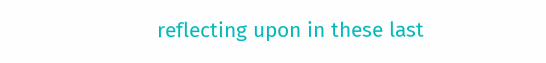reflecting upon in these last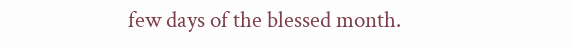few days of the blessed month.